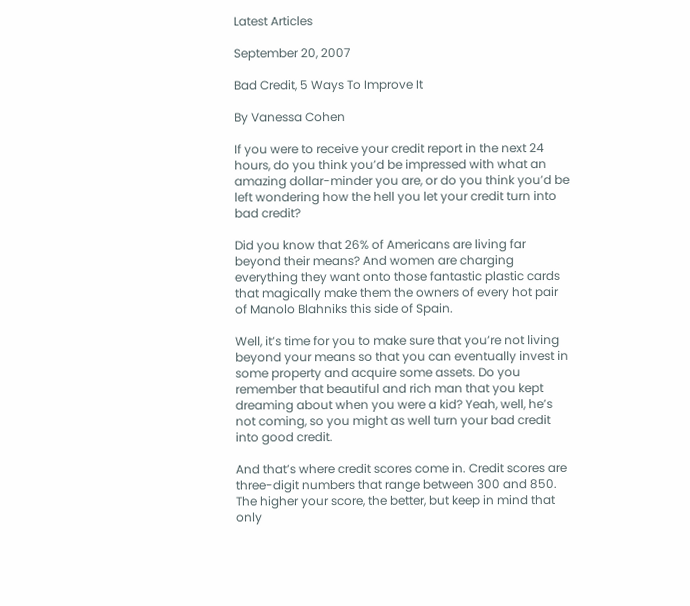Latest Articles

September 20, 2007

Bad Credit, 5 Ways To Improve It

By Vanessa Cohen

If you were to receive your credit report in the next 24 hours, do you think you’d be impressed with what an amazing dollar-minder you are, or do you think you’d be left wondering how the hell you let your credit turn into bad credit?

Did you know that 26% of Americans are living far beyond their means? And women are charging everything they want onto those fantastic plastic cards that magically make them the owners of every hot pair of Manolo Blahniks this side of Spain.

Well, it’s time for you to make sure that you’re not living beyond your means so that you can eventually invest in some property and acquire some assets. Do you remember that beautiful and rich man that you kept dreaming about when you were a kid? Yeah, well, he’s not coming, so you might as well turn your bad credit into good credit.

And that’s where credit scores come in. Credit scores are three-digit numbers that range between 300 and 850. The higher your score, the better, but keep in mind that only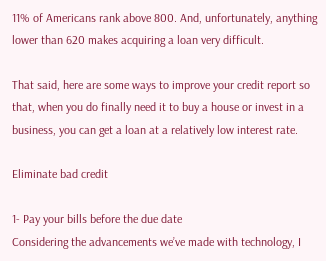11% of Americans rank above 800. And, unfortunately, anything lower than 620 makes acquiring a loan very difficult.

That said, here are some ways to improve your credit report so that, when you do finally need it to buy a house or invest in a business, you can get a loan at a relatively low interest rate.

Eliminate bad credit

1- Pay your bills before the due date
Considering the advancements we’ve made with technology, I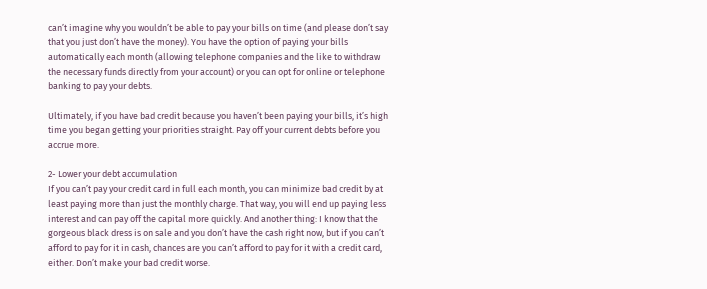can’t imagine why you wouldn’t be able to pay your bills on time (and please don’t say that you just don’t have the money). You have the option of paying your bills automatically each month (allowing telephone companies and the like to withdraw the necessary funds directly from your account) or you can opt for online or telephone banking to pay your debts.

Ultimately, if you have bad credit because you haven’t been paying your bills, it’s high time you began getting your priorities straight. Pay off your current debts before you accrue more.

2- Lower your debt accumulation
If you can’t pay your credit card in full each month, you can minimize bad credit by at least paying more than just the monthly charge. That way, you will end up paying less interest and can pay off the capital more quickly. And another thing: I know that the gorgeous black dress is on sale and you don’t have the cash right now, but if you can’t afford to pay for it in cash, chances are you can’t afford to pay for it with a credit card, either. Don’t make your bad credit worse.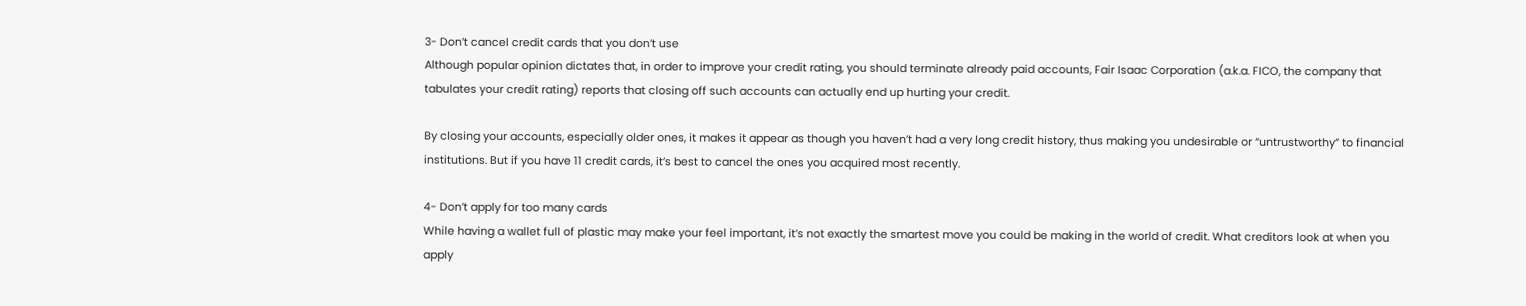3- Don’t cancel credit cards that you don’t use
Although popular opinion dictates that, in order to improve your credit rating, you should terminate already paid accounts, Fair Isaac Corporation (a.k.a. FICO, the company that tabulates your credit rating) reports that closing off such accounts can actually end up hurting your credit.

By closing your accounts, especially older ones, it makes it appear as though you haven’t had a very long credit history, thus making you undesirable or “untrustworthy” to financial institutions. But if you have 11 credit cards, it’s best to cancel the ones you acquired most recently.

4- Don’t apply for too many cards
While having a wallet full of plastic may make your feel important, it’s not exactly the smartest move you could be making in the world of credit. What creditors look at when you apply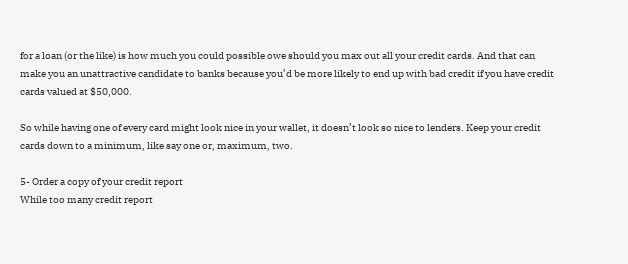for a loan (or the like) is how much you could possible owe should you max out all your credit cards. And that can make you an unattractive candidate to banks because you’d be more likely to end up with bad credit if you have credit cards valued at $50,000.

So while having one of every card might look nice in your wallet, it doesn’t look so nice to lenders. Keep your credit cards down to a minimum, like say one or, maximum, two.

5- Order a copy of your credit report
While too many credit report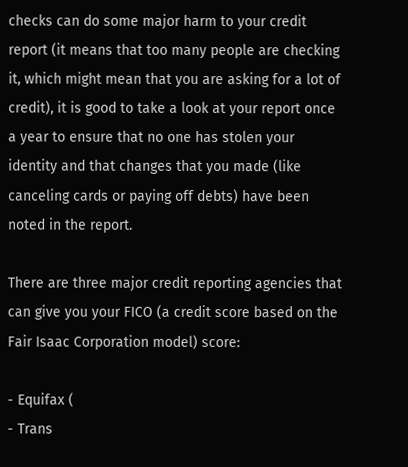checks can do some major harm to your credit report (it means that too many people are checking it, which might mean that you are asking for a lot of credit), it is good to take a look at your report once a year to ensure that no one has stolen your identity and that changes that you made (like canceling cards or paying off debts) have been noted in the report.

There are three major credit reporting agencies that can give you your FICO (a credit score based on the Fair Isaac Corporation model) score:

- Equifax (
- Trans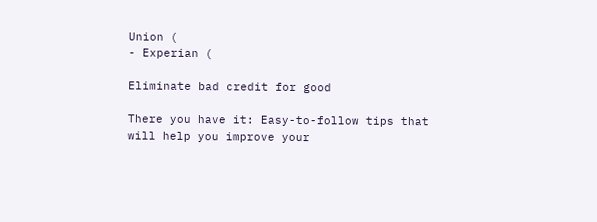Union (
- Experian (

Eliminate bad credit for good

There you have it: Easy-to-follow tips that will help you improve your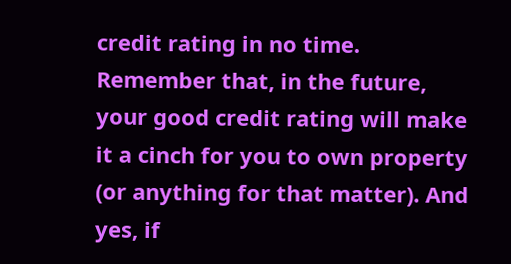credit rating in no time. Remember that, in the future, your good credit rating will make it a cinch for you to own property (or anything for that matter). And yes, if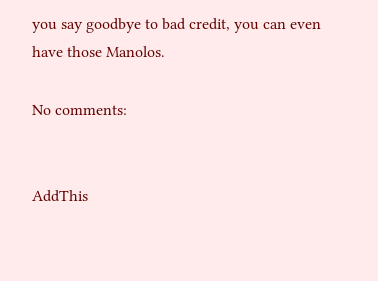you say goodbye to bad credit, you can even have those Manolos.

No comments:


AddThis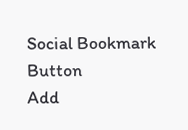Social Bookmark Button
Add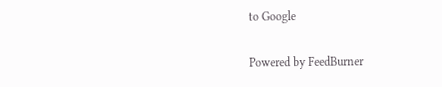to Google

Powered by FeedBurner